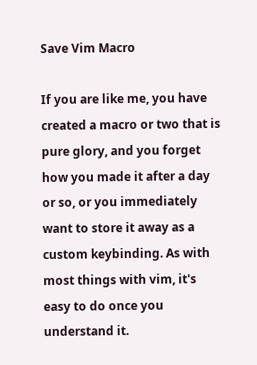Save Vim Macro

If you are like me, you have created a macro or two that is pure glory, and you forget how you made it after a day or so, or you immediately want to store it away as a custom keybinding. As with most things with vim, it's easy to do once you understand it.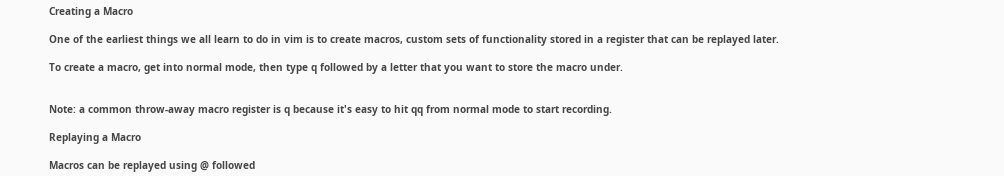Creating a Macro

One of the earliest things we all learn to do in vim is to create macros, custom sets of functionality stored in a register that can be replayed later.

To create a macro, get into normal mode, then type q followed by a letter that you want to store the macro under.


Note: a common throw-away macro register is q because it's easy to hit qq from normal mode to start recording.

Replaying a Macro

Macros can be replayed using @ followed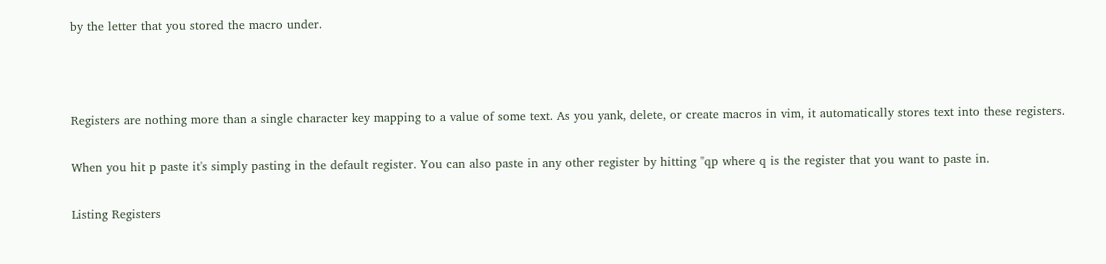by the letter that you stored the macro under.



Registers are nothing more than a single character key mapping to a value of some text. As you yank, delete, or create macros in vim, it automatically stores text into these registers.

When you hit p paste it's simply pasting in the default register. You can also paste in any other register by hitting "qp where q is the register that you want to paste in.

Listing Registers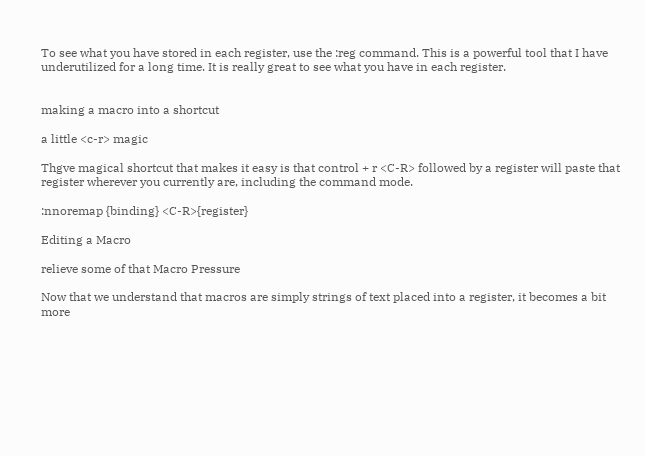To see what you have stored in each register, use the :reg command. This is a powerful tool that I have underutilized for a long time. It is really great to see what you have in each register.


making a macro into a shortcut

a little <c-r> magic

Thgve magical shortcut that makes it easy is that control + r <C-R> followed by a register will paste that register wherever you currently are, including the command mode.

:nnoremap {binding} <C-R>{register}

Editing a Macro

relieve some of that Macro Pressure

Now that we understand that macros are simply strings of text placed into a register, it becomes a bit more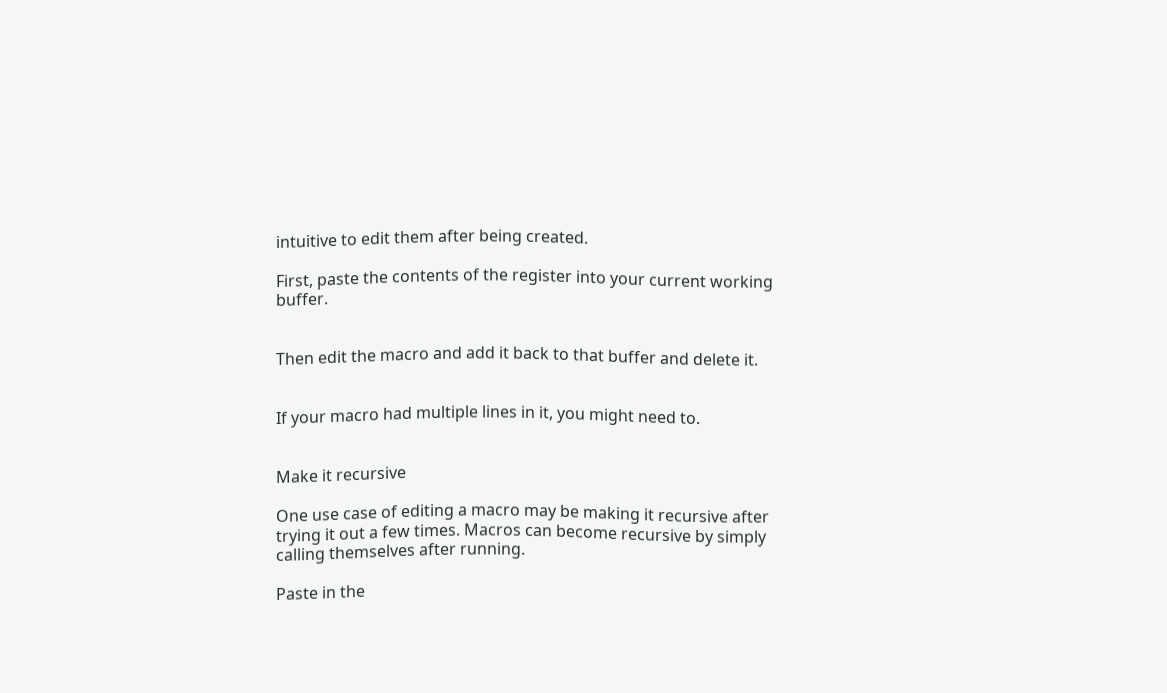intuitive to edit them after being created.

First, paste the contents of the register into your current working buffer.


Then edit the macro and add it back to that buffer and delete it.


If your macro had multiple lines in it, you might need to.


Make it recursive

One use case of editing a macro may be making it recursive after trying it out a few times. Macros can become recursive by simply calling themselves after running.

Paste in the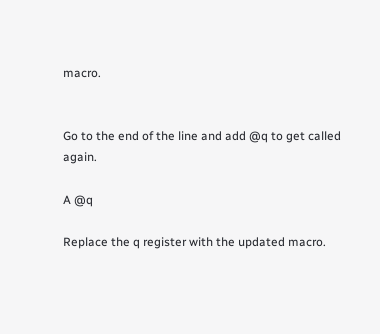macro.


Go to the end of the line and add @q to get called again.

A @q

Replace the q register with the updated macro.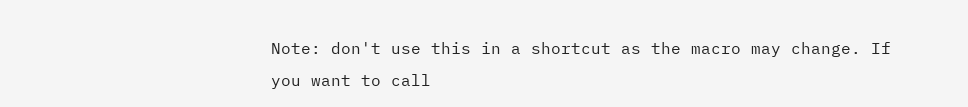Note: don't use this in a shortcut as the macro may change. If you want to call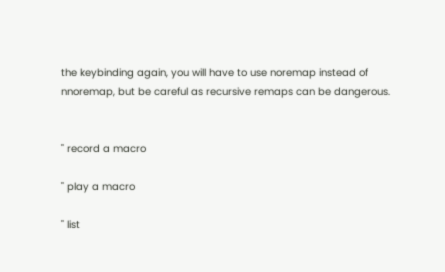the keybinding again, you will have to use noremap instead of nnoremap, but be careful as recursive remaps can be dangerous.


" record a macro

" play a macro

" list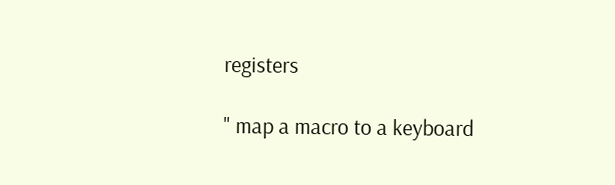registers

" map a macro to a keyboard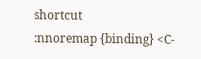shortcut
:nnoremap {binding} <C-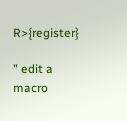R>{register}

" edit a macro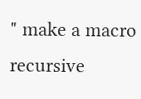" make a macro recursive